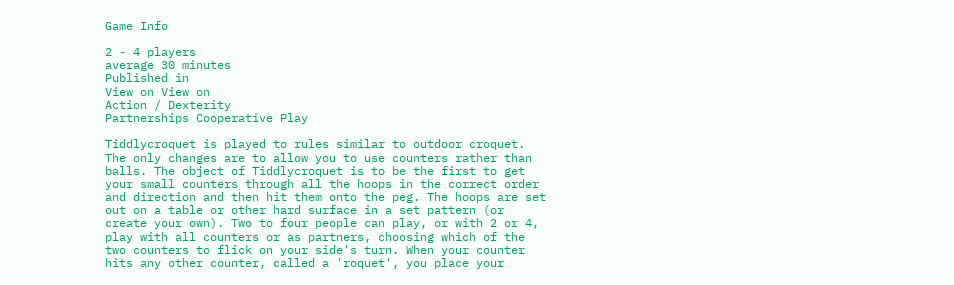Game Info

2 - 4 players
average 30 minutes
Published in
View on View on
Action / Dexterity
Partnerships Cooperative Play

Tiddlycroquet is played to rules similar to outdoor croquet. The only changes are to allow you to use counters rather than balls. The object of Tiddlycroquet is to be the first to get your small counters through all the hoops in the correct order and direction and then hit them onto the peg. The hoops are set out on a table or other hard surface in a set pattern (or create your own). Two to four people can play, or with 2 or 4, play with all counters or as partners, choosing which of the two counters to flick on your side's turn. When your counter hits any other counter, called a 'roquet', you place your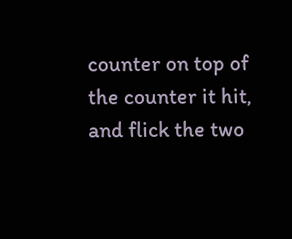counter on top of the counter it hit, and flick the two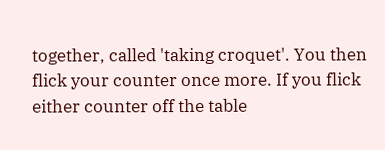together, called 'taking croquet'. You then flick your counter once more. If you flick either counter off the table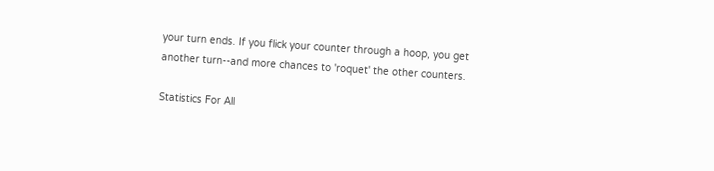your turn ends. If you flick your counter through a hoop, you get another turn--and more chances to 'roquet' the other counters.

Statistics For All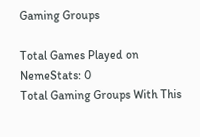Gaming Groups

Total Games Played on NemeStats: 0
Total Gaming Groups With This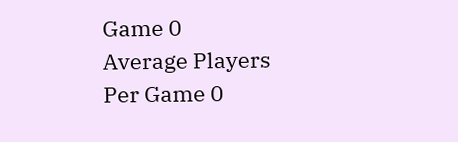Game 0
Average Players Per Game 0